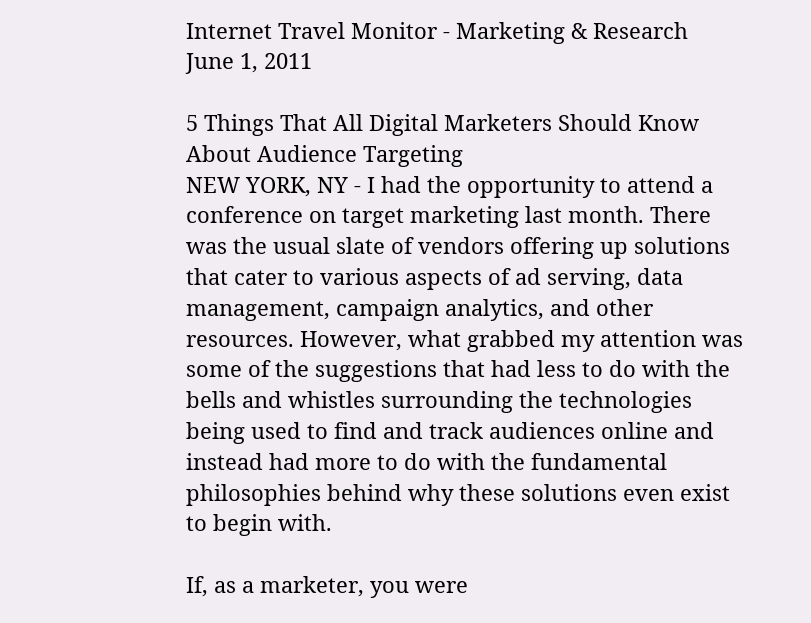Internet Travel Monitor - Marketing & Research
June 1, 2011

5 Things That All Digital Marketers Should Know About Audience Targeting
NEW YORK, NY - I had the opportunity to attend a conference on target marketing last month. There was the usual slate of vendors offering up solutions that cater to various aspects of ad serving, data management, campaign analytics, and other resources. However, what grabbed my attention was some of the suggestions that had less to do with the bells and whistles surrounding the technologies being used to find and track audiences online and instead had more to do with the fundamental philosophies behind why these solutions even exist to begin with.

If, as a marketer, you were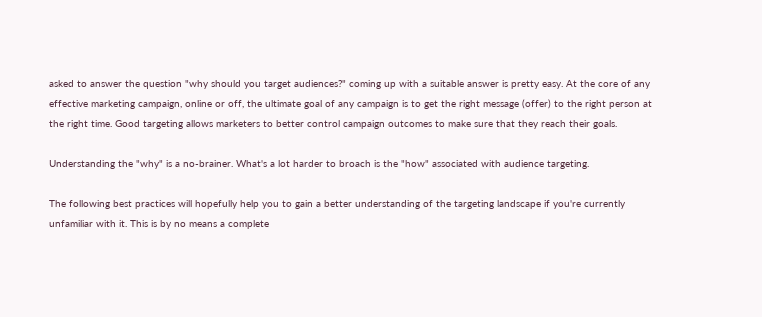asked to answer the question "why should you target audiences?" coming up with a suitable answer is pretty easy. At the core of any effective marketing campaign, online or off, the ultimate goal of any campaign is to get the right message (offer) to the right person at the right time. Good targeting allows marketers to better control campaign outcomes to make sure that they reach their goals.

Understanding the "why" is a no-brainer. What's a lot harder to broach is the "how" associated with audience targeting.

The following best practices will hopefully help you to gain a better understanding of the targeting landscape if you're currently unfamiliar with it. This is by no means a complete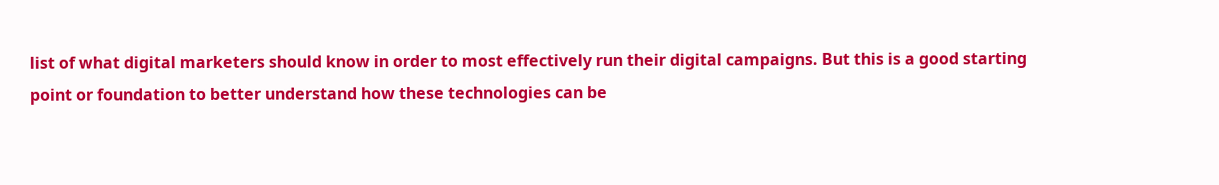list of what digital marketers should know in order to most effectively run their digital campaigns. But this is a good starting point or foundation to better understand how these technologies can be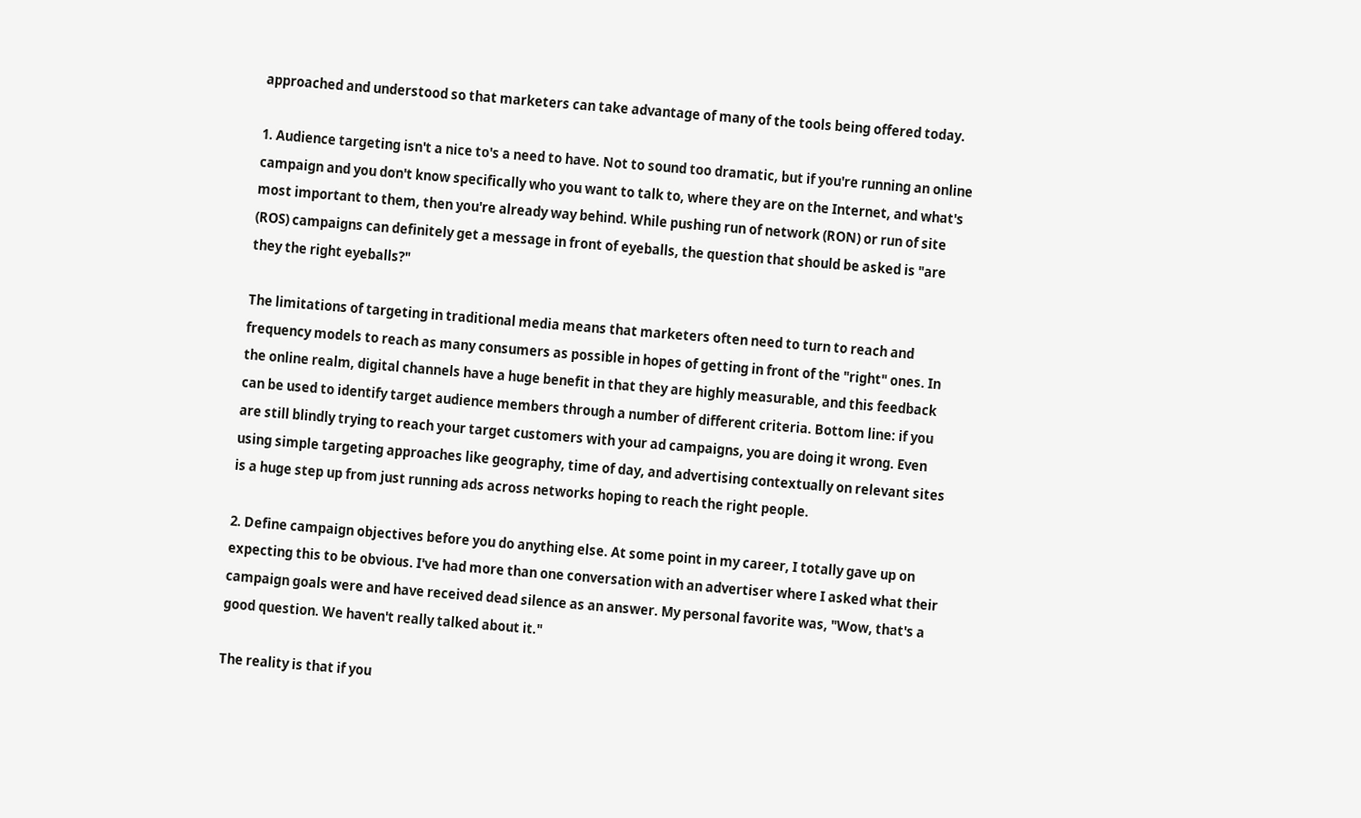approached and understood so that marketers can take advantage of many of the tools being offered today.

1. Audience targeting isn't a nice to's a need to have. Not to sound too dramatic, but if you're running an online campaign and you don't know specifically who you want to talk to, where they are on the Internet, and what's most important to them, then you're already way behind. While pushing run of network (RON) or run of site (ROS) campaigns can definitely get a message in front of eyeballs, the question that should be asked is "are they the right eyeballs?"

The limitations of targeting in traditional media means that marketers often need to turn to reach and frequency models to reach as many consumers as possible in hopes of getting in front of the "right" ones. In the online realm, digital channels have a huge benefit in that they are highly measurable, and this feedback can be used to identify target audience members through a number of different criteria. Bottom line: if you are still blindly trying to reach your target customers with your ad campaigns, you are doing it wrong. Even using simple targeting approaches like geography, time of day, and advertising contextually on relevant sites is a huge step up from just running ads across networks hoping to reach the right people.

2. Define campaign objectives before you do anything else. At some point in my career, I totally gave up on expecting this to be obvious. I've had more than one conversation with an advertiser where I asked what their campaign goals were and have received dead silence as an answer. My personal favorite was, "Wow, that's a good question. We haven't really talked about it."

The reality is that if you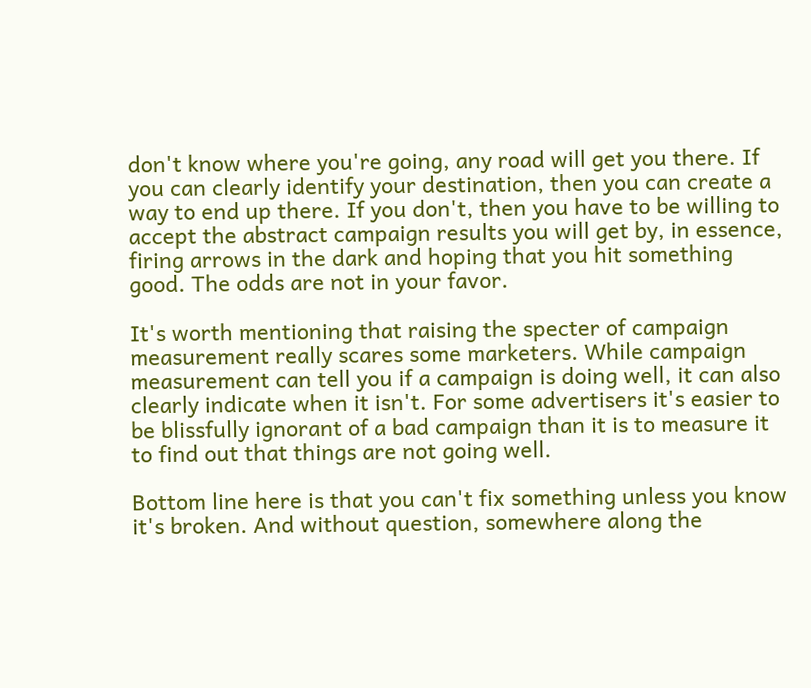don't know where you're going, any road will get you there. If you can clearly identify your destination, then you can create a way to end up there. If you don't, then you have to be willing to accept the abstract campaign results you will get by, in essence, firing arrows in the dark and hoping that you hit something good. The odds are not in your favor.

It's worth mentioning that raising the specter of campaign measurement really scares some marketers. While campaign measurement can tell you if a campaign is doing well, it can also clearly indicate when it isn't. For some advertisers it's easier to be blissfully ignorant of a bad campaign than it is to measure it to find out that things are not going well.

Bottom line here is that you can't fix something unless you know it's broken. And without question, somewhere along the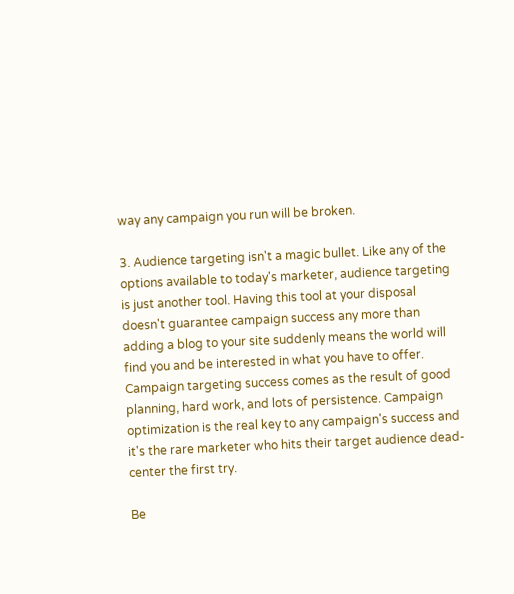way any campaign you run will be broken.

3. Audience targeting isn't a magic bullet. Like any of the options available to today's marketer, audience targeting is just another tool. Having this tool at your disposal doesn't guarantee campaign success any more than adding a blog to your site suddenly means the world will find you and be interested in what you have to offer. Campaign targeting success comes as the result of good planning, hard work, and lots of persistence. Campaign optimization is the real key to any campaign's success and it's the rare marketer who hits their target audience dead-center the first try.

Be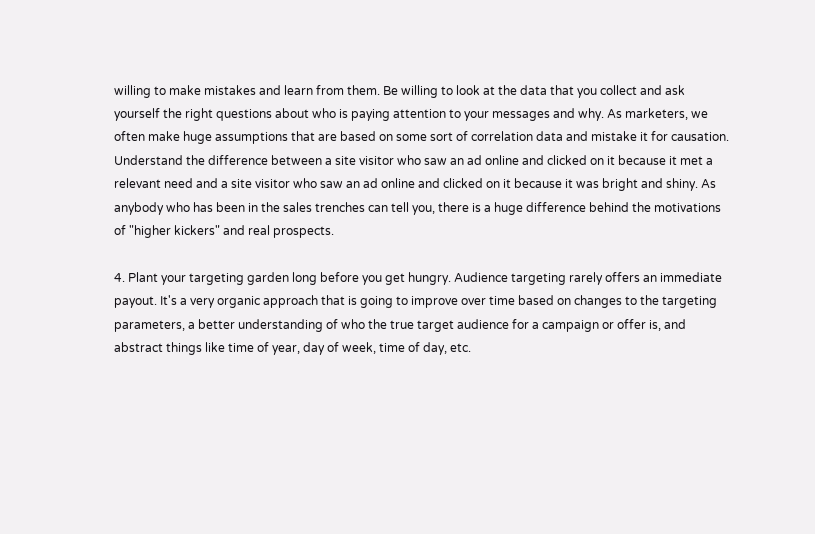willing to make mistakes and learn from them. Be willing to look at the data that you collect and ask yourself the right questions about who is paying attention to your messages and why. As marketers, we often make huge assumptions that are based on some sort of correlation data and mistake it for causation. Understand the difference between a site visitor who saw an ad online and clicked on it because it met a relevant need and a site visitor who saw an ad online and clicked on it because it was bright and shiny. As anybody who has been in the sales trenches can tell you, there is a huge difference behind the motivations of "higher kickers" and real prospects.

4. Plant your targeting garden long before you get hungry. Audience targeting rarely offers an immediate payout. It's a very organic approach that is going to improve over time based on changes to the targeting parameters, a better understanding of who the true target audience for a campaign or offer is, and abstract things like time of year, day of week, time of day, etc.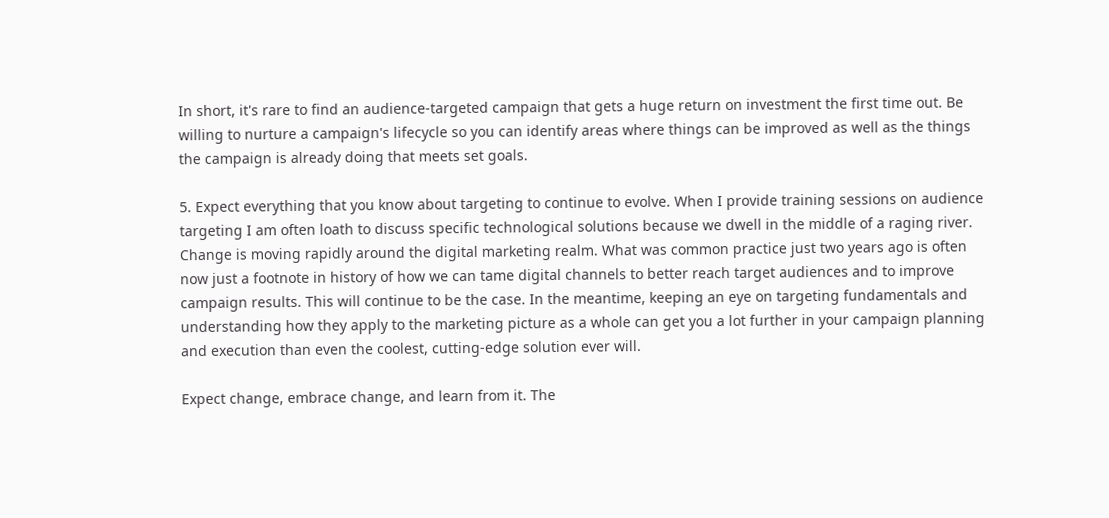In short, it's rare to find an audience-targeted campaign that gets a huge return on investment the first time out. Be willing to nurture a campaign's lifecycle so you can identify areas where things can be improved as well as the things the campaign is already doing that meets set goals.

5. Expect everything that you know about targeting to continue to evolve. When I provide training sessions on audience targeting I am often loath to discuss specific technological solutions because we dwell in the middle of a raging river. Change is moving rapidly around the digital marketing realm. What was common practice just two years ago is often now just a footnote in history of how we can tame digital channels to better reach target audiences and to improve campaign results. This will continue to be the case. In the meantime, keeping an eye on targeting fundamentals and understanding how they apply to the marketing picture as a whole can get you a lot further in your campaign planning and execution than even the coolest, cutting-edge solution ever will.

Expect change, embrace change, and learn from it. The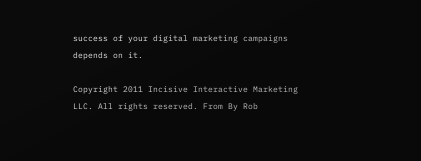success of your digital marketing campaigns depends on it.

Copyright 2011 Incisive Interactive Marketing LLC. All rights reserved. From By Rob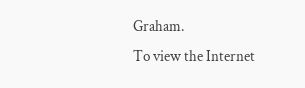Graham.
To view the Internet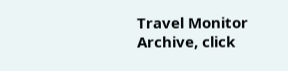Travel Monitor Archive, click